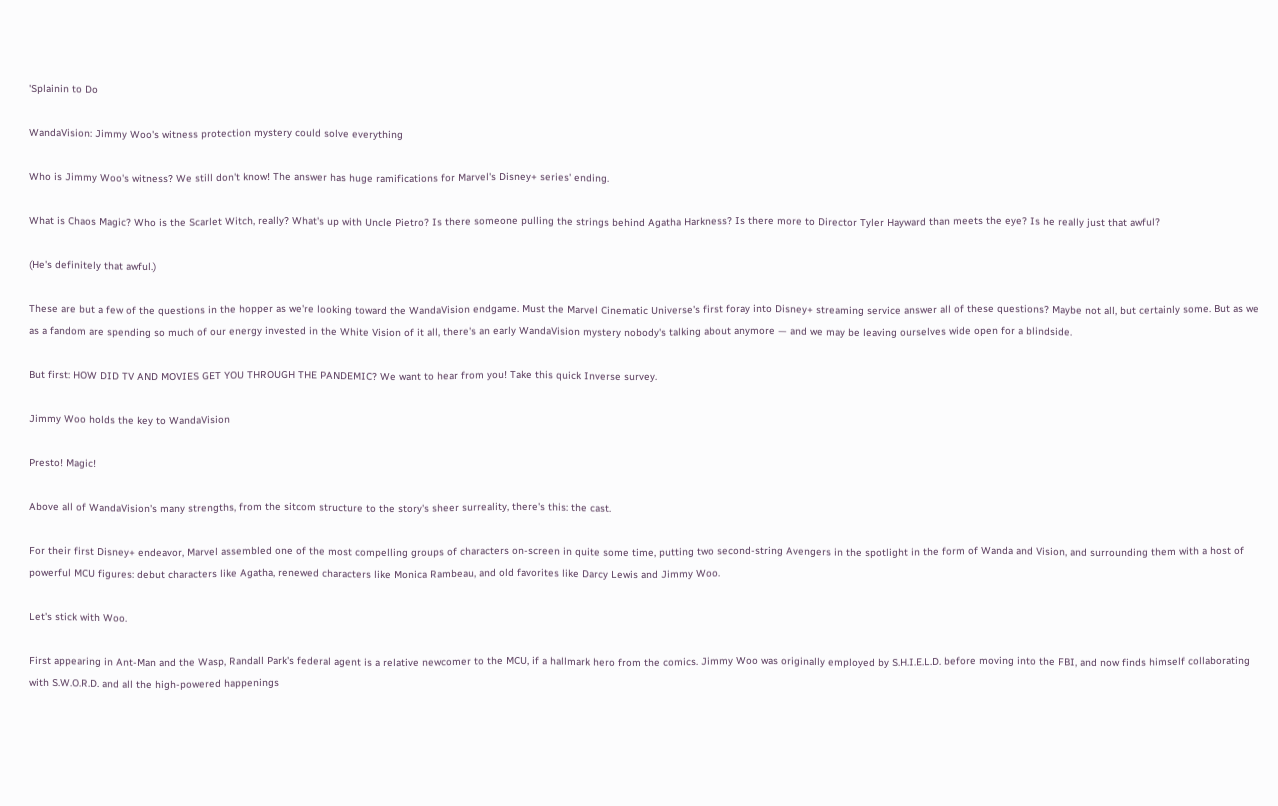'Splainin to Do

WandaVision: Jimmy Woo's witness protection mystery could solve everything

Who is Jimmy Woo's witness? We still don't know! The answer has huge ramifications for Marvel's Disney+ series' ending.

What is Chaos Magic? Who is the Scarlet Witch, really? What's up with Uncle Pietro? Is there someone pulling the strings behind Agatha Harkness? Is there more to Director Tyler Hayward than meets the eye? Is he really just that awful?

(He's definitely that awful.)

These are but a few of the questions in the hopper as we're looking toward the WandaVision endgame. Must the Marvel Cinematic Universe's first foray into Disney+ streaming service answer all of these questions? Maybe not all, but certainly some. But as we as a fandom are spending so much of our energy invested in the White Vision of it all, there's an early WandaVision mystery nobody's talking about anymore — and we may be leaving ourselves wide open for a blindside.

But first: HOW DID TV AND MOVIES GET YOU THROUGH THE PANDEMIC? We want to hear from you! Take this quick Inverse survey.

Jimmy Woo holds the key to WandaVision

Presto! Magic!

Above all of WandaVision's many strengths, from the sitcom structure to the story's sheer surreality, there's this: the cast.

For their first Disney+ endeavor, Marvel assembled one of the most compelling groups of characters on-screen in quite some time, putting two second-string Avengers in the spotlight in the form of Wanda and Vision, and surrounding them with a host of powerful MCU figures: debut characters like Agatha, renewed characters like Monica Rambeau, and old favorites like Darcy Lewis and Jimmy Woo.

Let's stick with Woo.

First appearing in Ant-Man and the Wasp, Randall Park's federal agent is a relative newcomer to the MCU, if a hallmark hero from the comics. Jimmy Woo was originally employed by S.H.I.E.L.D. before moving into the FBI, and now finds himself collaborating with S.W.O.R.D. and all the high-powered happenings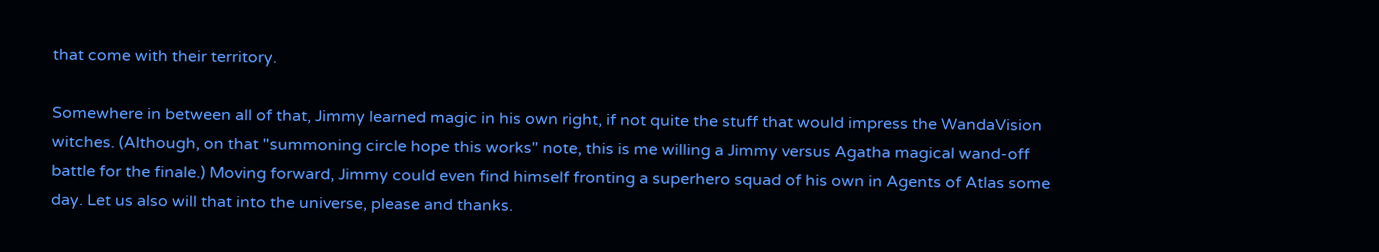that come with their territory.

Somewhere in between all of that, Jimmy learned magic in his own right, if not quite the stuff that would impress the WandaVision witches. (Although, on that "summoning circle hope this works" note, this is me willing a Jimmy versus Agatha magical wand-off battle for the finale.) Moving forward, Jimmy could even find himself fronting a superhero squad of his own in Agents of Atlas some day. Let us also will that into the universe, please and thanks.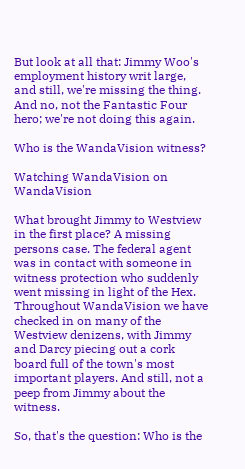But look at all that: Jimmy Woo's employment history writ large, and still, we're missing the thing. And no, not the Fantastic Four hero; we're not doing this again.

Who is the WandaVision witness?

Watching WandaVision on WandaVision

What brought Jimmy to Westview in the first place? A missing persons case. The federal agent was in contact with someone in witness protection who suddenly went missing in light of the Hex. Throughout WandaVision we have checked in on many of the Westview denizens, with Jimmy and Darcy piecing out a cork board full of the town's most important players. And still, not a peep from Jimmy about the witness.

So, that's the question: Who is the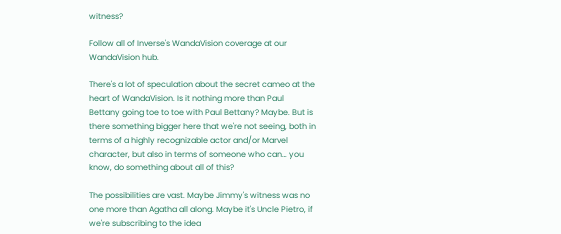witness?

Follow all of Inverse's WandaVision coverage at our WandaVision hub.

There's a lot of speculation about the secret cameo at the heart of WandaVision. Is it nothing more than Paul Bettany going toe to toe with Paul Bettany? Maybe. But is there something bigger here that we're not seeing, both in terms of a highly recognizable actor and/or Marvel character, but also in terms of someone who can… you know, do something about all of this?

The possibilities are vast. Maybe Jimmy's witness was no one more than Agatha all along. Maybe it's Uncle Pietro, if we're subscribing to the idea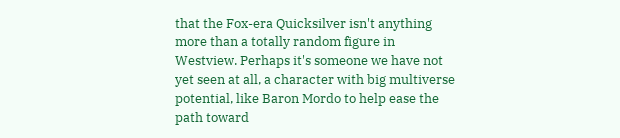that the Fox-era Quicksilver isn't anything more than a totally random figure in Westview. Perhaps it's someone we have not yet seen at all, a character with big multiverse potential, like Baron Mordo to help ease the path toward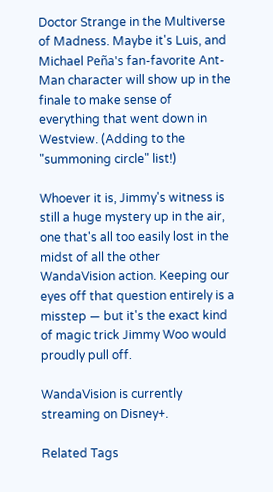Doctor Strange in the Multiverse of Madness. Maybe it's Luis, and Michael Peña's fan-favorite Ant-Man character will show up in the finale to make sense of everything that went down in Westview. (Adding to the "summoning circle" list!)

Whoever it is, Jimmy's witness is still a huge mystery up in the air, one that's all too easily lost in the midst of all the other WandaVision action. Keeping our eyes off that question entirely is a misstep — but it's the exact kind of magic trick Jimmy Woo would proudly pull off.

WandaVision is currently streaming on Disney+.

Related Tags